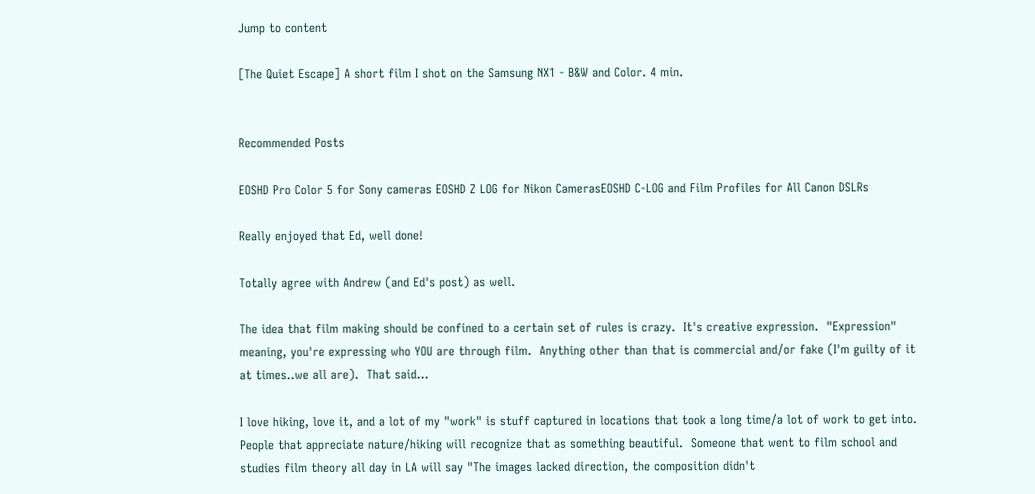Jump to content

[The Quiet Escape] A short film I shot on the Samsung NX1 - B&W and Color. 4 min.


Recommended Posts

EOSHD Pro Color 5 for Sony cameras EOSHD Z LOG for Nikon CamerasEOSHD C-LOG and Film Profiles for All Canon DSLRs

Really enjoyed that Ed, well done!

Totally agree with Andrew (and Ed's post) as well.

The idea that film making should be confined to a certain set of rules is crazy.  It's creative expression.  "Expression" meaning, you're expressing who YOU are through film.  Anything other than that is commercial and/or fake (I'm guilty of it at times..we all are).  That said...

I love hiking, love it, and a lot of my "work" is stuff captured in locations that took a long time/a lot of work to get into.  People that appreciate nature/hiking will recognize that as something beautiful.  Someone that went to film school and studies film theory all day in LA will say "The images lacked direction, the composition didn't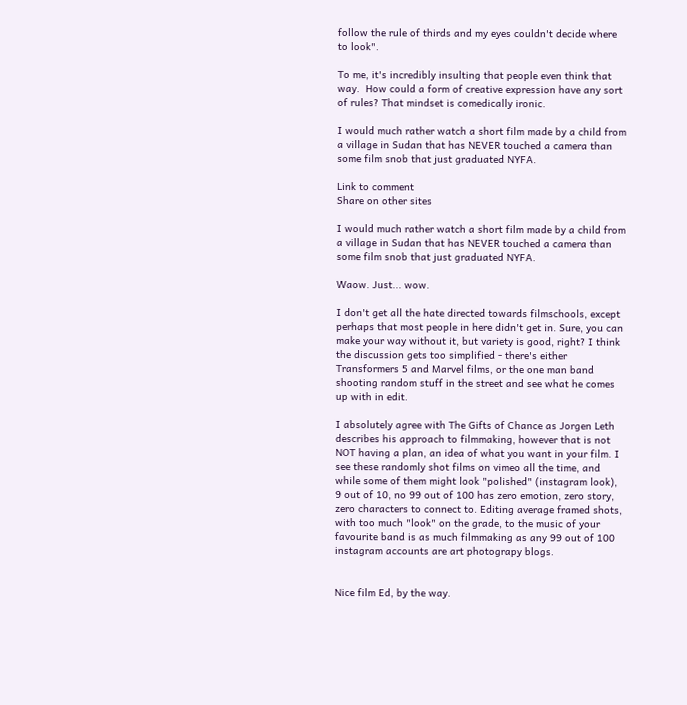follow the rule of thirds and my eyes couldn't decide where to look".

To me, it's incredibly insulting that people even think that way.  How could a form of creative expression have any sort of rules? That mindset is comedically ironic.

I would much rather watch a short film made by a child from a village in Sudan that has NEVER touched a camera than some film snob that just graduated NYFA.

Link to comment
Share on other sites

I would much rather watch a short film made by a child from a village in Sudan that has NEVER touched a camera than some film snob that just graduated NYFA.

Waow. Just... wow.

I don't get all the hate directed towards filmschools, except perhaps that most people in here didn't get in. Sure, you can make your way without it, but variety is good, right? I think the discussion gets too simplified - there's either Transformers 5 and Marvel films, or the one man band shooting random stuff in the street and see what he comes up with in edit.

I absolutely agree with The Gifts of Chance as Jorgen Leth describes his approach to filmmaking, however that is not NOT having a plan, an idea of what you want in your film. I see these randomly shot films on vimeo all the time, and while some of them might look "polished" (instagram look), 9 out of 10, no 99 out of 100 has zero emotion, zero story, zero characters to connect to. Editing average framed shots, with too much "look" on the grade, to the music of your favourite band is as much filmmaking as any 99 out of 100 instagram accounts are art photograpy blogs.


Nice film Ed, by the way.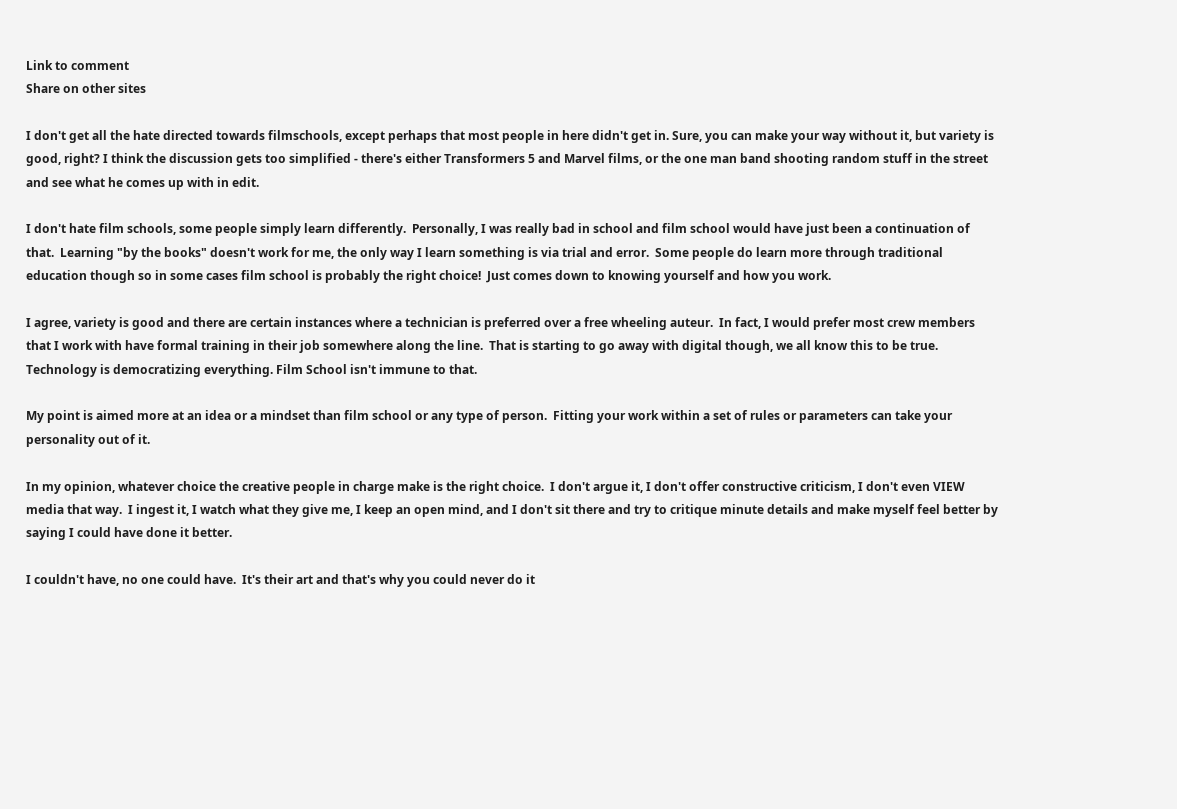Link to comment
Share on other sites

I don't get all the hate directed towards filmschools, except perhaps that most people in here didn't get in. Sure, you can make your way without it, but variety is good, right? I think the discussion gets too simplified - there's either Transformers 5 and Marvel films, or the one man band shooting random stuff in the street and see what he comes up with in edit.

I don't hate film schools, some people simply learn differently.  Personally, I was really bad in school and film school would have just been a continuation of that.  Learning "by the books" doesn't work for me, the only way I learn something is via trial and error.  Some people do learn more through traditional education though so in some cases film school is probably the right choice!  Just comes down to knowing yourself and how you work.

I agree, variety is good and there are certain instances where a technician is preferred over a free wheeling auteur.  In fact, I would prefer most crew members that I work with have formal training in their job somewhere along the line.  That is starting to go away with digital though, we all know this to be true.  Technology is democratizing everything. Film School isn't immune to that.

My point is aimed more at an idea or a mindset than film school or any type of person.  Fitting your work within a set of rules or parameters can take your personality out of it.

In my opinion, whatever choice the creative people in charge make is the right choice.  I don't argue it, I don't offer constructive criticism, I don't even VIEW media that way.  I ingest it, I watch what they give me, I keep an open mind, and I don't sit there and try to critique minute details and make myself feel better by saying I could have done it better.

I couldn't have, no one could have.  It's their art and that's why you could never do it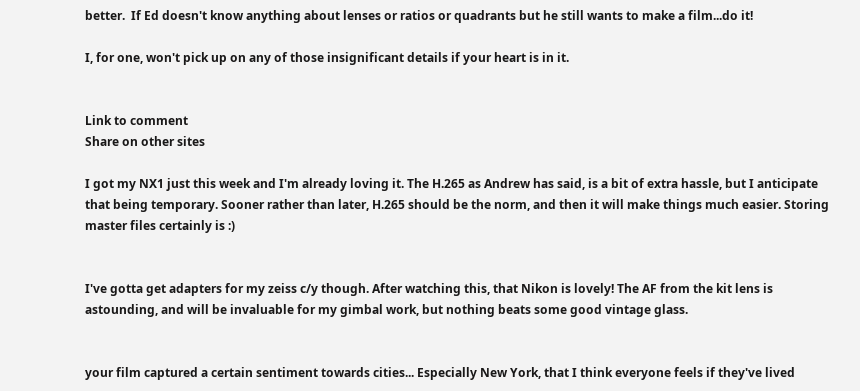better.  If Ed doesn't know anything about lenses or ratios or quadrants but he still wants to make a film...do it!

I, for one, won't pick up on any of those insignificant details if your heart is in it.


Link to comment
Share on other sites

I got my NX1 just this week and I'm already loving it. The H.265 as Andrew has said, is a bit of extra hassle, but I anticipate that being temporary. Sooner rather than later, H.265 should be the norm, and then it will make things much easier. Storing master files certainly is :)


I've gotta get adapters for my zeiss c/y though. After watching this, that Nikon is lovely! The AF from the kit lens is astounding, and will be invaluable for my gimbal work, but nothing beats some good vintage glass.


your film captured a certain sentiment towards cities... Especially New York, that I think everyone feels if they've lived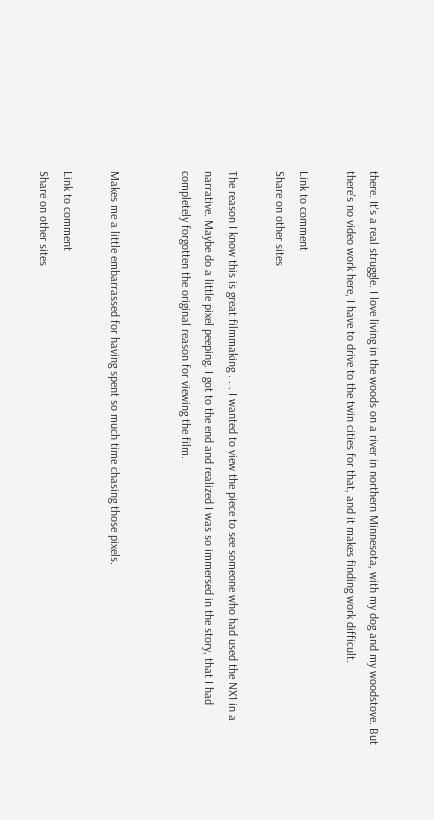there. It's a real struggle. I love living in the woods on a river in northern Minnesota, with my dog and my woodstove. But there's no video work here, I have to drive to the twin cities for that, and it makes finding work difficult.

Link to comment
Share on other sites

The reason I know this is great filmmaking . . . I wanted to view the piece to see someone who had used the NX1 in a narrative. Maybe do a little pixel peeping. I got to the end and realized I was so immersed in the story, that I had completely forgotten the original reason for viewing the film.


Makes me a little embarrassed for having spent so much time chasing those pixels.

Link to comment
Share on other sites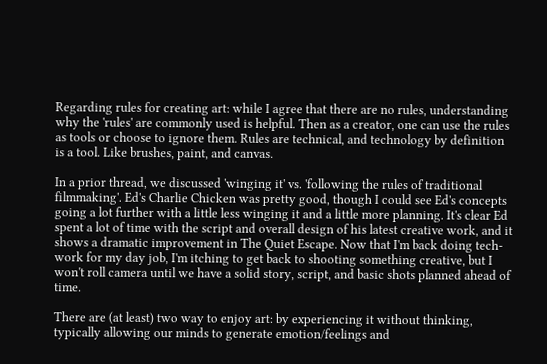Regarding rules for creating art: while I agree that there are no rules, understanding why the 'rules' are commonly used is helpful. Then as a creator, one can use the rules as tools or choose to ignore them. Rules are technical, and technology by definition is a tool. Like brushes, paint, and canvas.

In a prior thread, we discussed 'winging it' vs. 'following the rules of traditional filmmaking'. Ed's Charlie Chicken was pretty good, though I could see Ed's concepts going a lot further with a little less winging it and a little more planning. It's clear Ed spent a lot of time with the script and overall design of his latest creative work, and it shows a dramatic improvement in The Quiet Escape. Now that I'm back doing tech-work for my day job, I'm itching to get back to shooting something creative, but I won't roll camera until we have a solid story, script, and basic shots planned ahead of time.

There are (at least) two way to enjoy art: by experiencing it without thinking, typically allowing our minds to generate emotion/feelings and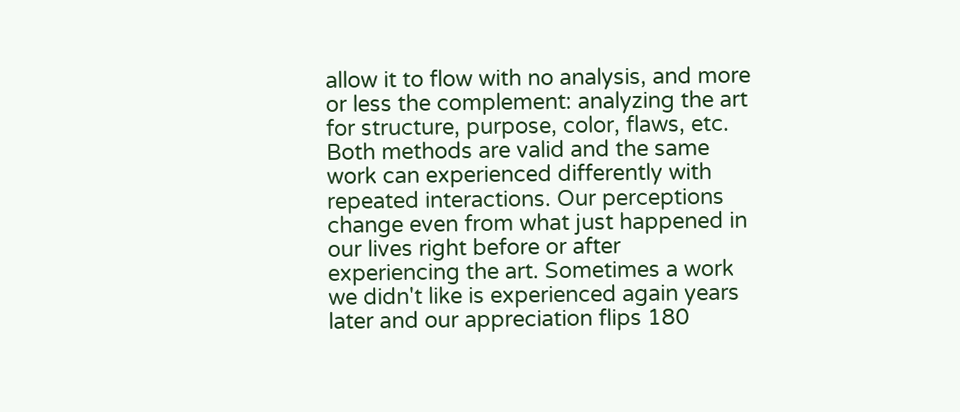allow it to flow with no analysis, and more or less the complement: analyzing the art for structure, purpose, color, flaws, etc. Both methods are valid and the same work can experienced differently with repeated interactions. Our perceptions change even from what just happened in our lives right before or after experiencing the art. Sometimes a work we didn't like is experienced again years later and our appreciation flips 180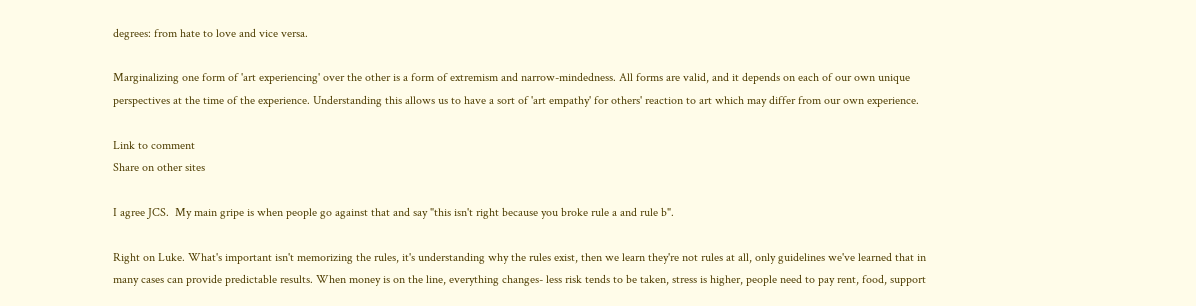degrees: from hate to love and vice versa.

Marginalizing one form of 'art experiencing' over the other is a form of extremism and narrow-mindedness. All forms are valid, and it depends on each of our own unique perspectives at the time of the experience. Understanding this allows us to have a sort of 'art empathy' for others' reaction to art which may differ from our own experience.

Link to comment
Share on other sites

I agree JCS.  My main gripe is when people go against that and say "this isn't right because you broke rule a and rule b".

Right on Luke. What's important isn't memorizing the rules, it's understanding why the rules exist, then we learn they're not rules at all, only guidelines we've learned that in many cases can provide predictable results. When money is on the line, everything changes- less risk tends to be taken, stress is higher, people need to pay rent, food, support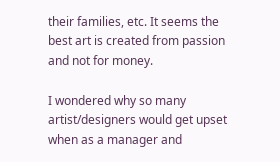their families, etc. It seems the best art is created from passion and not for money.

I wondered why so many artist/designers would get upset when as a manager and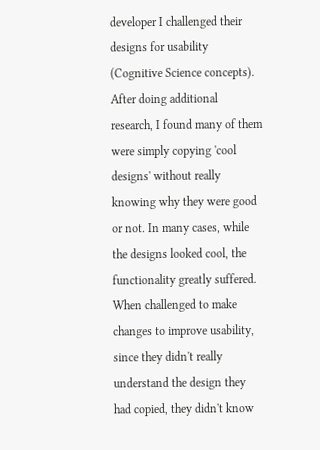developer I challenged their designs for usability (Cognitive Science concepts). After doing additional research, I found many of them were simply copying 'cool designs' without really knowing why they were good or not. In many cases, while the designs looked cool, the functionality greatly suffered. When challenged to make changes to improve usability, since they didn't really understand the design they had copied, they didn't know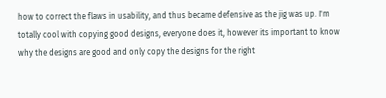how to correct the flaws in usability, and thus became defensive as the jig was up. I'm totally cool with copying good designs, everyone does it, however its important to know why the designs are good and only copy the designs for the right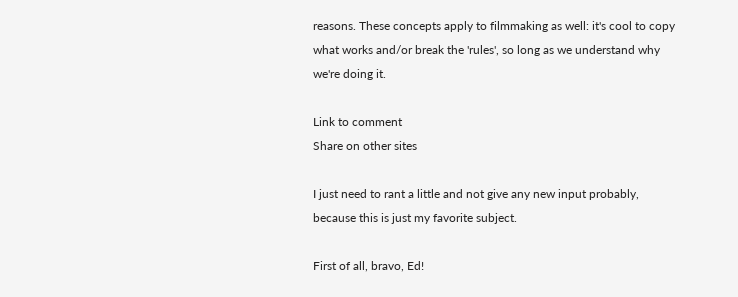reasons. These concepts apply to filmmaking as well: it's cool to copy what works and/or break the 'rules', so long as we understand why we're doing it.

Link to comment
Share on other sites

I just need to rant a little and not give any new input probably, because this is just my favorite subject.

First of all, bravo, Ed!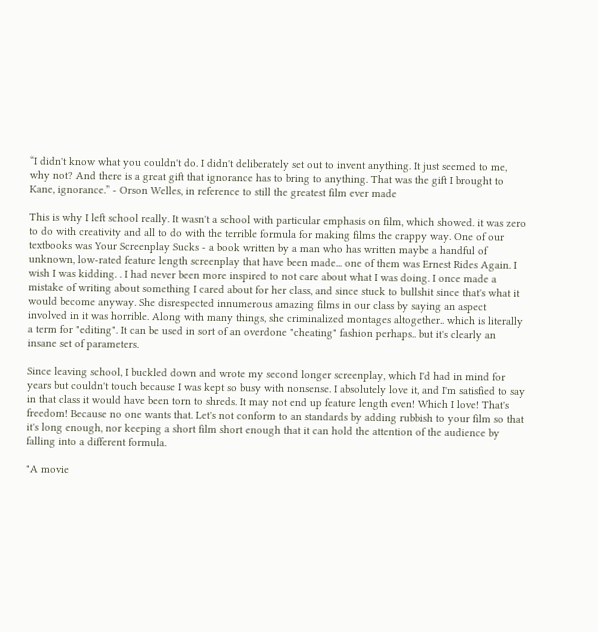“I didn't know what you couldn't do. I didn't deliberately set out to invent anything. It just seemed to me, why not? And there is a great gift that ignorance has to bring to anything. That was the gift I brought to Kane, ignorance.” - Orson Welles, in reference to still the greatest film ever made

This is why I left school really. It wasn't a school with particular emphasis on film, which showed. it was zero to do with creativity and all to do with the terrible formula for making films the crappy way. One of our textbooks was Your Screenplay Sucks - a book written by a man who has written maybe a handful of unknown, low-rated feature length screenplay that have been made... one of them was Ernest Rides Again. I wish I was kidding. . I had never been more inspired to not care about what I was doing. I once made a mistake of writing about something I cared about for her class, and since stuck to bullshit since that's what it would become anyway. She disrespected innumerous amazing films in our class by saying an aspect involved in it was horrible. Along with many things, she criminalized montages altogether.. which is literally a term for "editing". It can be used in sort of an overdone "cheating" fashion perhaps.. but it's clearly an insane set of parameters.

Since leaving school, I buckled down and wrote my second longer screenplay, which I'd had in mind for years but couldn't touch because I was kept so busy with nonsense. I absolutely love it, and I'm satisfied to say in that class it would have been torn to shreds. It may not end up feature length even! Which I love! That's freedom! Because no one wants that. Let's not conform to an standards by adding rubbish to your film so that it's long enough, nor keeping a short film short enough that it can hold the attention of the audience by falling into a different formula.

"A movie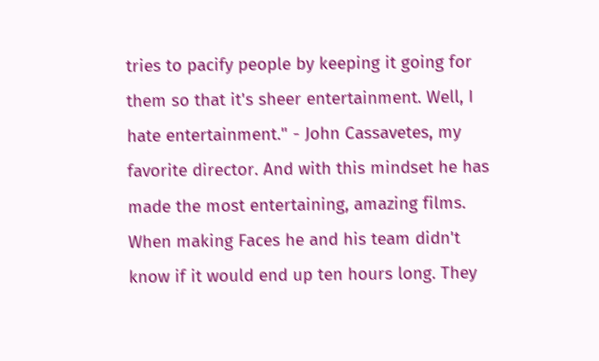tries to pacify people by keeping it going for them so that it's sheer entertainment. Well, I hate entertainment." - John Cassavetes, my favorite director. And with this mindset he has made the most entertaining, amazing films. When making Faces he and his team didn't know if it would end up ten hours long. They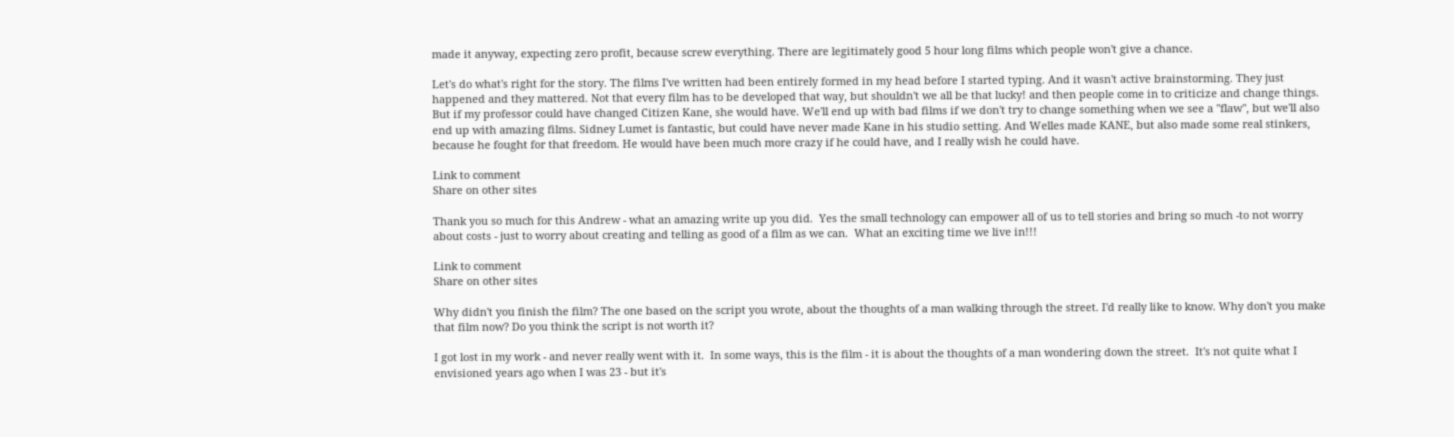made it anyway, expecting zero profit, because screw everything. There are legitimately good 5 hour long films which people won't give a chance.

Let's do what's right for the story. The films I've written had been entirely formed in my head before I started typing. And it wasn't active brainstorming. They just happened and they mattered. Not that every film has to be developed that way, but shouldn't we all be that lucky! and then people come in to criticize and change things. But if my professor could have changed Citizen Kane, she would have. We'll end up with bad films if we don't try to change something when we see a "flaw", but we'll also end up with amazing films. Sidney Lumet is fantastic, but could have never made Kane in his studio setting. And Welles made KANE, but also made some real stinkers, because he fought for that freedom. He would have been much more crazy if he could have, and I really wish he could have.

Link to comment
Share on other sites

Thank you so much for this Andrew - what an amazing write up you did.  Yes the small technology can empower all of us to tell stories and bring so much -to not worry about costs - just to worry about creating and telling as good of a film as we can.  What an exciting time we live in!!!

Link to comment
Share on other sites

Why didn't you finish the film? The one based on the script you wrote, about the thoughts of a man walking through the street. I'd really like to know. Why don't you make that film now? Do you think the script is not worth it?

I got lost in my work - and never really went with it.  In some ways, this is the film - it is about the thoughts of a man wondering down the street.  It's not quite what I envisioned years ago when I was 23 - but it's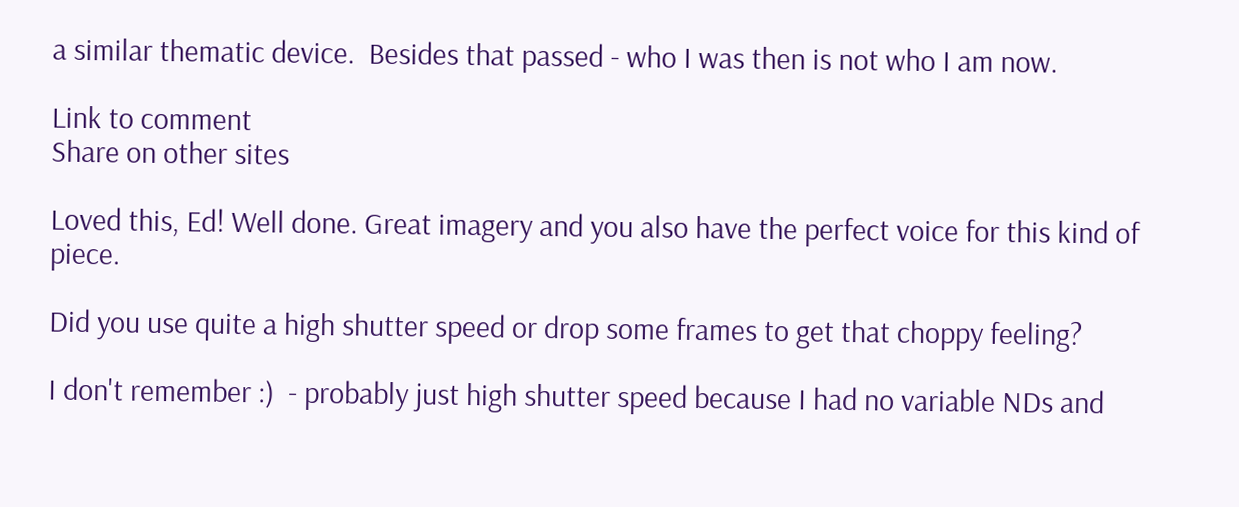a similar thematic device.  Besides that passed - who I was then is not who I am now.

Link to comment
Share on other sites

Loved this, Ed! Well done. Great imagery and you also have the perfect voice for this kind of piece.

Did you use quite a high shutter speed or drop some frames to get that choppy feeling?

I don't remember :)  - probably just high shutter speed because I had no variable NDs and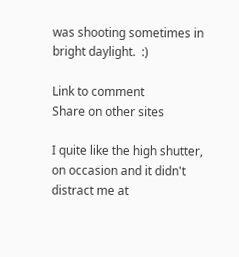was shooting sometimes in bright daylight.  :)

Link to comment
Share on other sites

I quite like the high shutter, on occasion and it didn't distract me at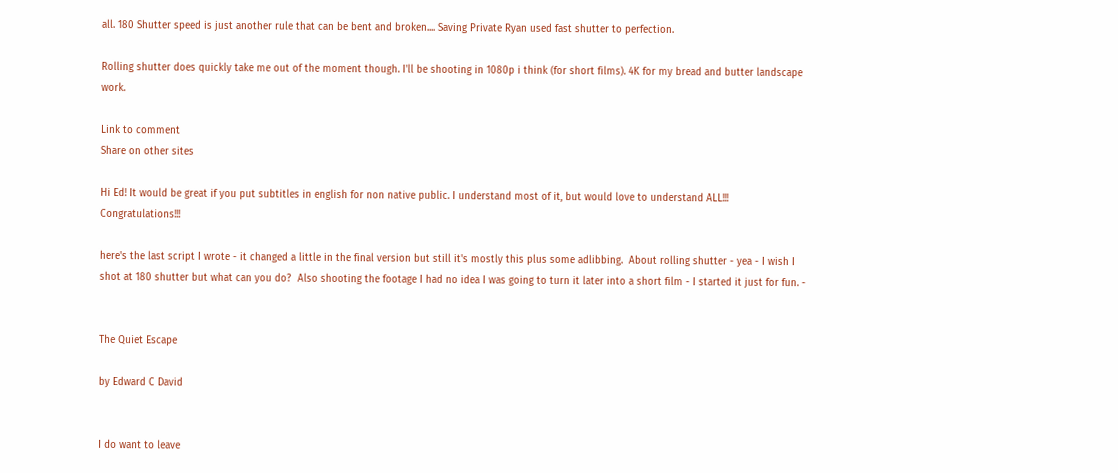all. 180 Shutter speed is just another rule that can be bent and broken.... Saving Private Ryan used fast shutter to perfection.

Rolling shutter does quickly take me out of the moment though. I'll be shooting in 1080p i think (for short films). 4K for my bread and butter landscape work.

Link to comment
Share on other sites

Hi Ed! It would be great if you put subtitles in english for non native public. I understand most of it, but would love to understand ALL!!! Congratulations!!!

here's the last script I wrote - it changed a little in the final version but still it's mostly this plus some adlibbing.  About rolling shutter - yea - I wish I shot at 180 shutter but what can you do?  Also shooting the footage I had no idea I was going to turn it later into a short film - I started it just for fun. -


The Quiet Escape

by Edward C David


I do want to leave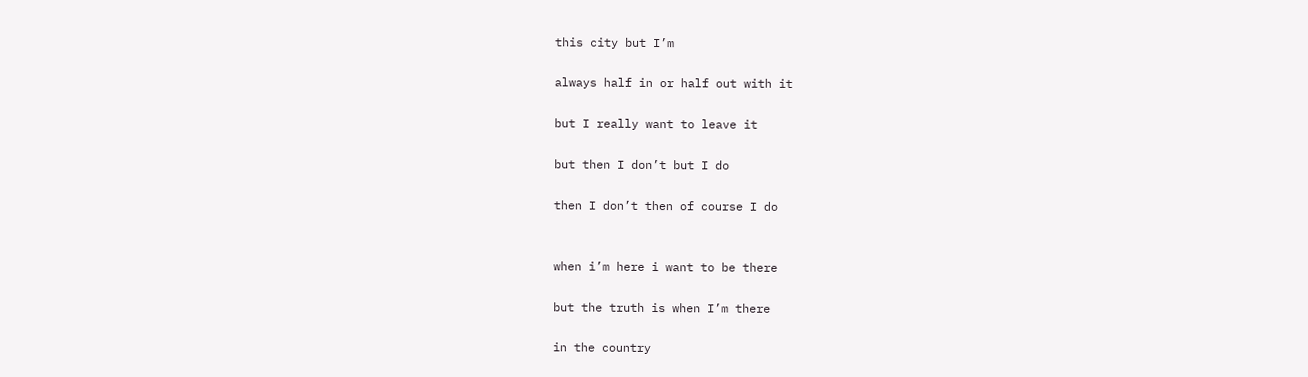this city but I’m

always half in or half out with it

but I really want to leave it

but then I don’t but I do

then I don’t then of course I do


when i’m here i want to be there

but the truth is when I’m there

in the country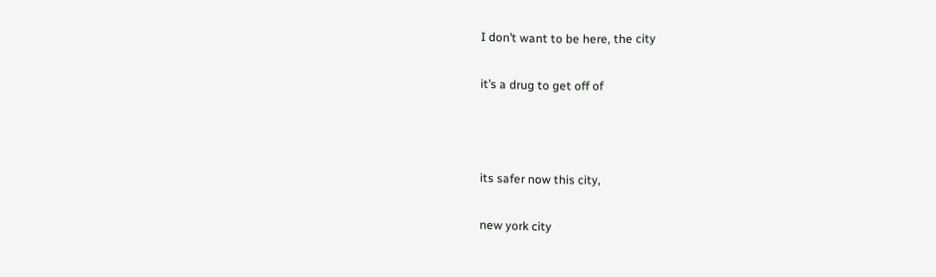I don’t want to be here, the city

it’s a drug to get off of



its safer now this city,

new york city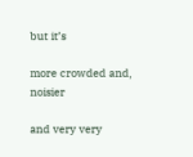but it’s

more crowded and, noisier

and very very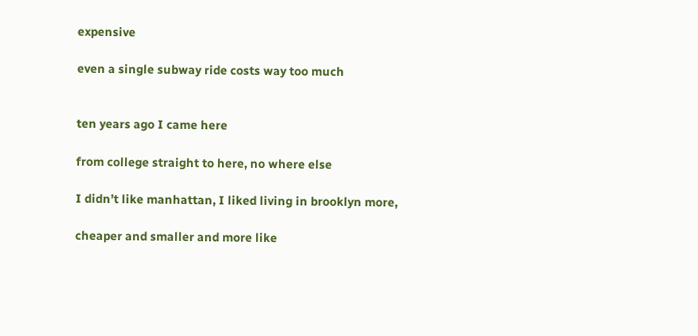expensive

even a single subway ride costs way too much


ten years ago I came here

from college straight to here, no where else

I didn’t like manhattan, I liked living in brooklyn more,

cheaper and smaller and more like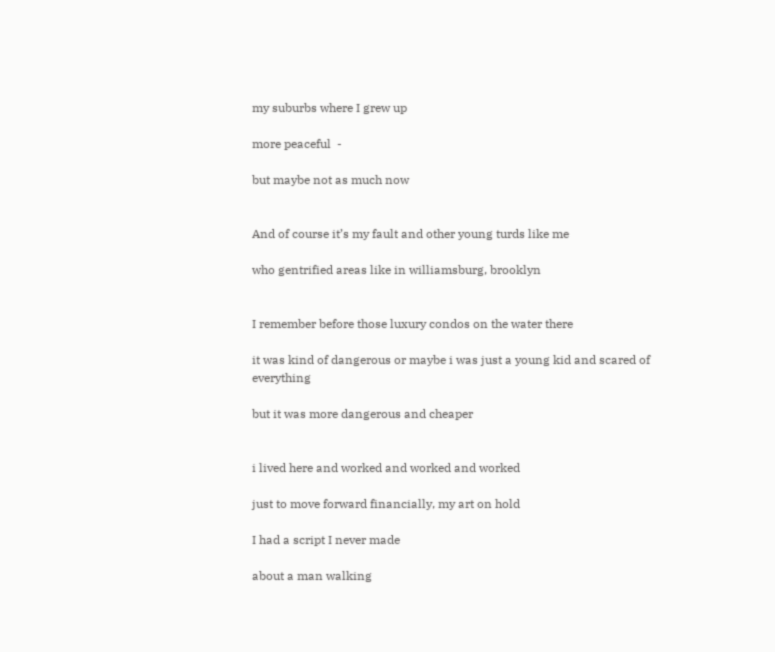my suburbs where I grew up

more peaceful  -

but maybe not as much now


And of course it’s my fault and other young turds like me

who gentrified areas like in williamsburg, brooklyn


I remember before those luxury condos on the water there

it was kind of dangerous or maybe i was just a young kid and scared of everything

but it was more dangerous and cheaper


i lived here and worked and worked and worked

just to move forward financially, my art on hold

I had a script I never made

about a man walking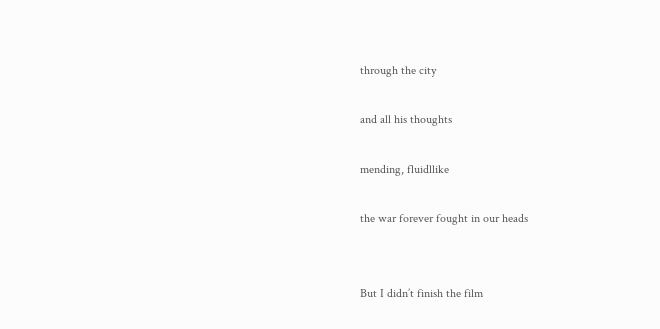through the city

and all his thoughts

mending, fluidllike

the war forever fought in our heads


But I didn’t finish the film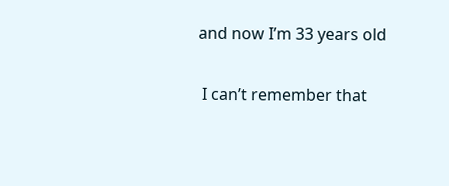and now I’m 33 years old

 I can’t remember that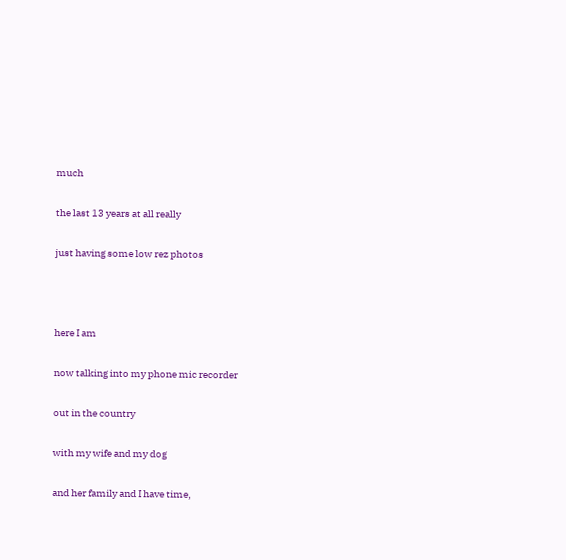much

the last 13 years at all really

just having some low rez photos



here I am

now talking into my phone mic recorder

out in the country

with my wife and my dog

and her family and I have time,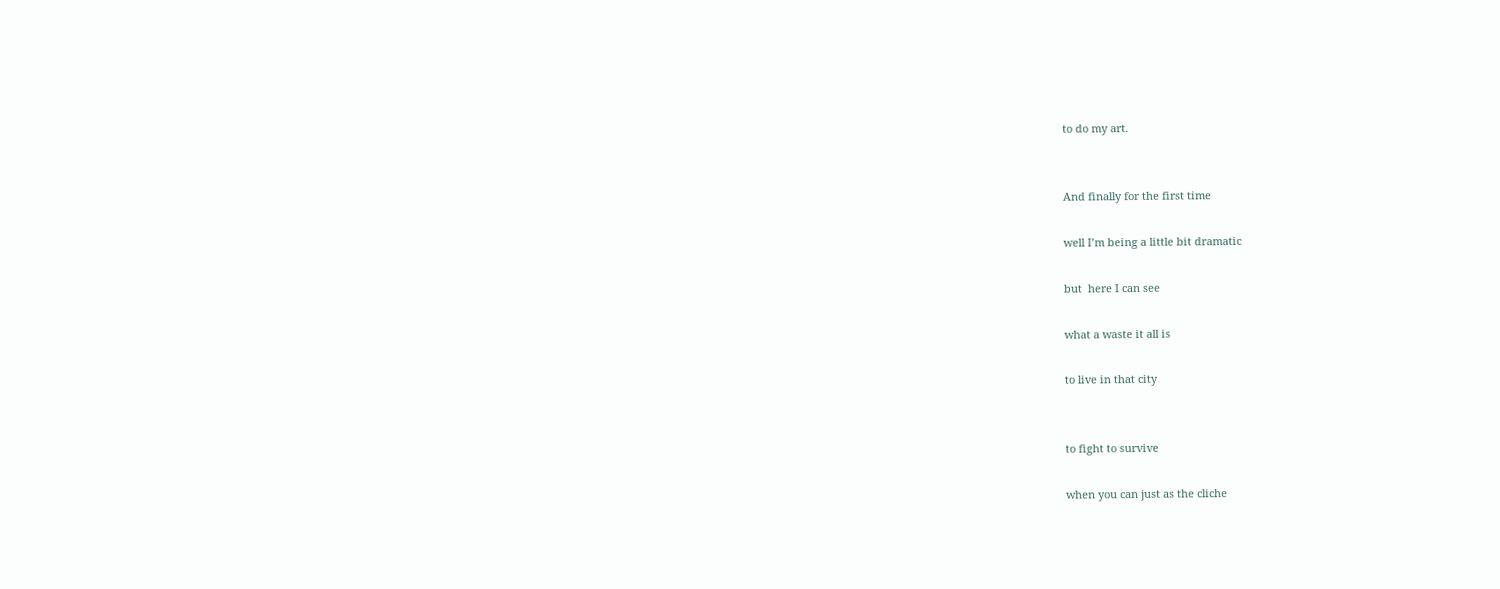to do my art.


And finally for the first time

well I’m being a little bit dramatic

but  here I can see

what a waste it all is

to live in that city


to fight to survive

when you can just as the cliche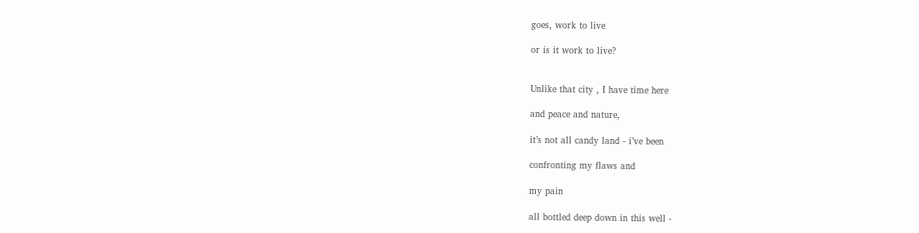goes, work to live

or is it work to live?


Unlike that city , I have time here

and peace and nature,

it’s not all candy land - i’ve been

confronting my flaws and

my pain

all bottled deep down in this well -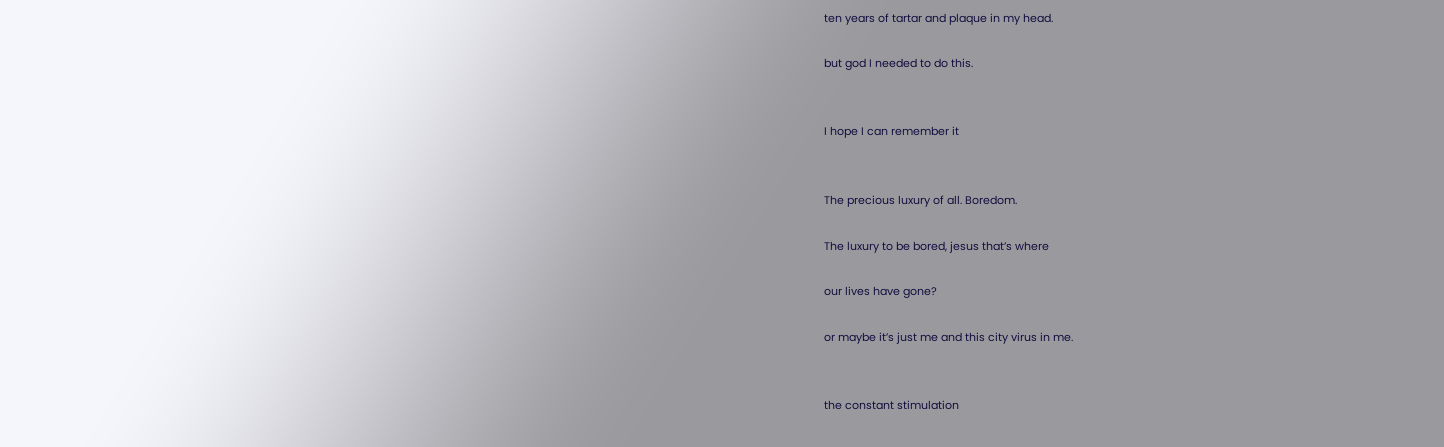ten years of tartar and plaque in my head.

but god I needed to do this.


I hope I can remember it


The precious luxury of all. Boredom.

The luxury to be bored, jesus that’s where

our lives have gone?

or maybe it’s just me and this city virus in me.


the constant stimulation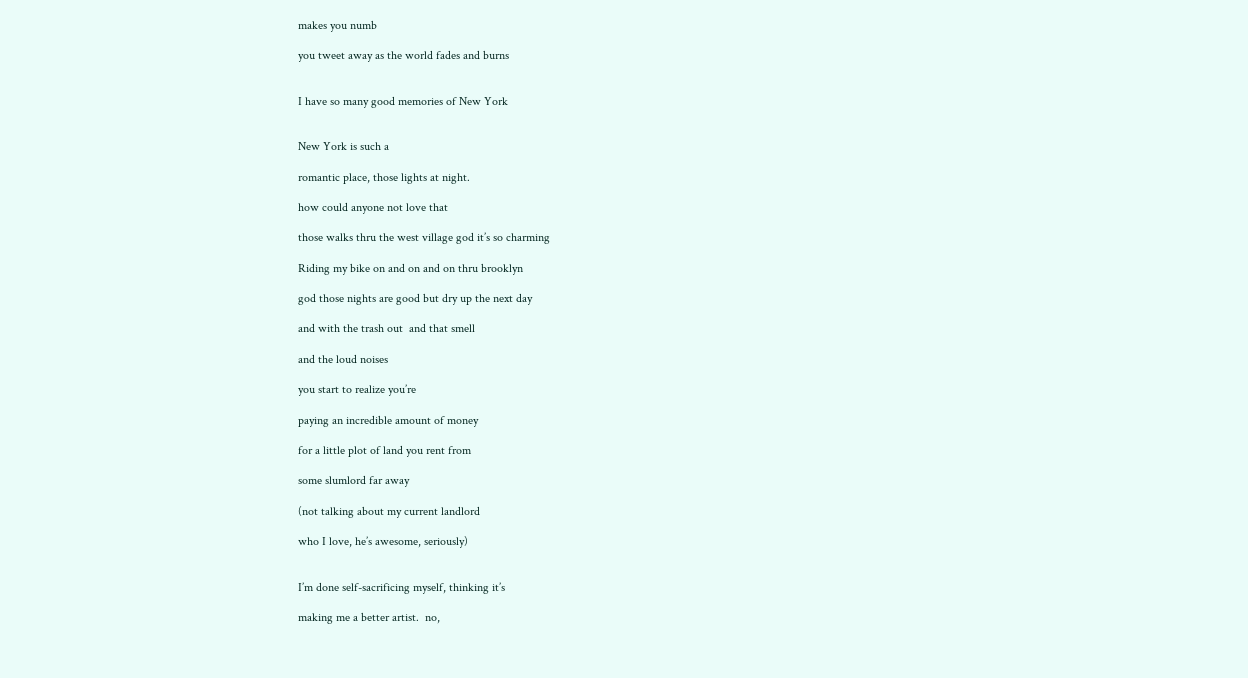makes you numb

you tweet away as the world fades and burns


I have so many good memories of New York


New York is such a

romantic place, those lights at night.

how could anyone not love that

those walks thru the west village god it’s so charming

Riding my bike on and on and on thru brooklyn

god those nights are good but dry up the next day

and with the trash out  and that smell

and the loud noises

you start to realize you’re

paying an incredible amount of money

for a little plot of land you rent from

some slumlord far away

(not talking about my current landlord

who I love, he’s awesome, seriously)


I’m done self-sacrificing myself, thinking it’s

making me a better artist.  no,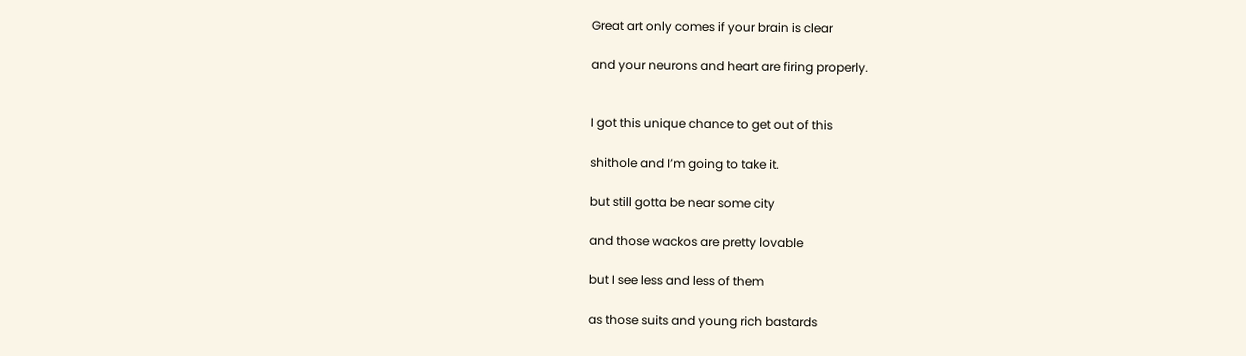Great art only comes if your brain is clear

and your neurons and heart are firing properly.


I got this unique chance to get out of this

shithole and I’m going to take it.

but still gotta be near some city

and those wackos are pretty lovable

but I see less and less of them

as those suits and young rich bastards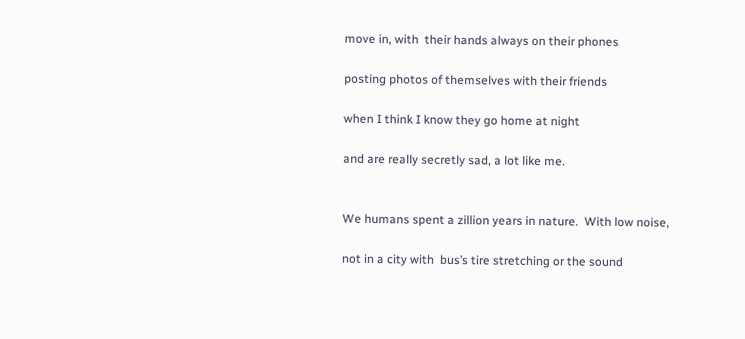move in, with  their hands always on their phones

posting photos of themselves with their friends

when I think I know they go home at night

and are really secretly sad, a lot like me.


We humans spent a zillion years in nature.  With low noise,

not in a city with  bus’s tire stretching or the sound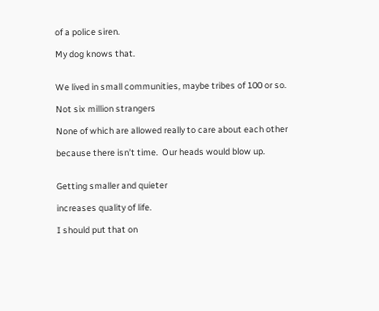of a police siren.

My dog knows that.


We lived in small communities, maybe tribes of 100 or so.

Not six million strangers

None of which are allowed really to care about each other

because there isn’t time.  Our heads would blow up.


Getting smaller and quieter

increases quality of life.

I should put that on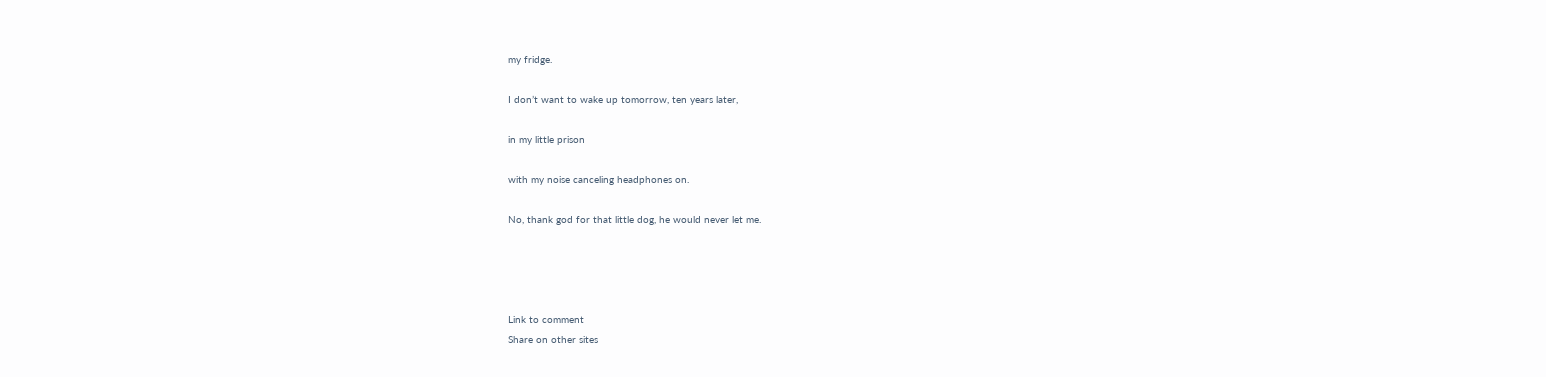my fridge.

I don’t want to wake up tomorrow, ten years later,

in my little prison

with my noise canceling headphones on.

No, thank god for that little dog, he would never let me.




Link to comment
Share on other sites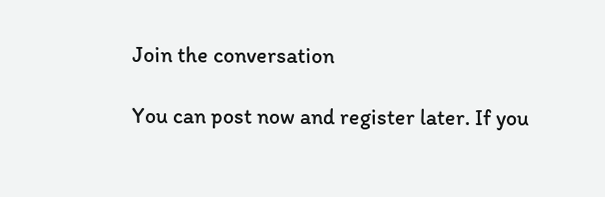Join the conversation

You can post now and register later. If you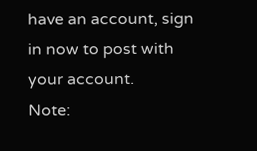have an account, sign in now to post with your account.
Note: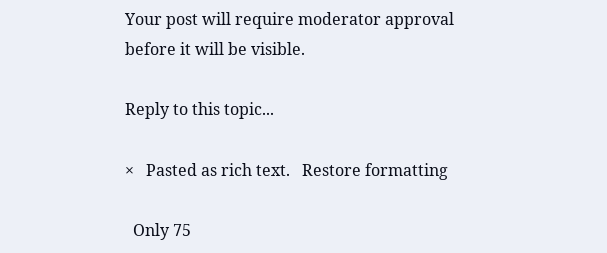Your post will require moderator approval before it will be visible.

Reply to this topic...

×   Pasted as rich text.   Restore formatting

  Only 75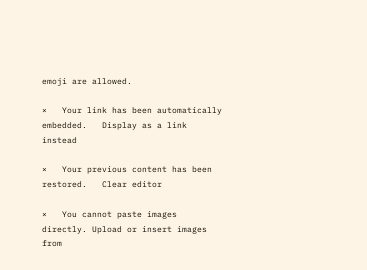emoji are allowed.

×   Your link has been automatically embedded.   Display as a link instead

×   Your previous content has been restored.   Clear editor

×   You cannot paste images directly. Upload or insert images from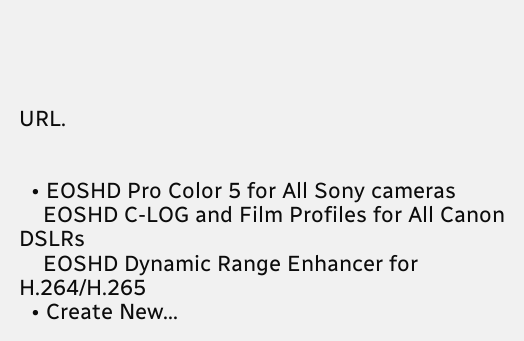URL.


  • EOSHD Pro Color 5 for All Sony cameras
    EOSHD C-LOG and Film Profiles for All Canon DSLRs
    EOSHD Dynamic Range Enhancer for H.264/H.265
  • Create New...